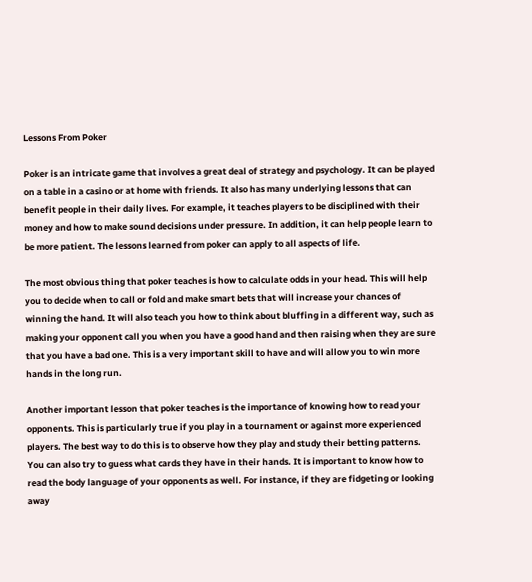Lessons From Poker

Poker is an intricate game that involves a great deal of strategy and psychology. It can be played on a table in a casino or at home with friends. It also has many underlying lessons that can benefit people in their daily lives. For example, it teaches players to be disciplined with their money and how to make sound decisions under pressure. In addition, it can help people learn to be more patient. The lessons learned from poker can apply to all aspects of life.

The most obvious thing that poker teaches is how to calculate odds in your head. This will help you to decide when to call or fold and make smart bets that will increase your chances of winning the hand. It will also teach you how to think about bluffing in a different way, such as making your opponent call you when you have a good hand and then raising when they are sure that you have a bad one. This is a very important skill to have and will allow you to win more hands in the long run.

Another important lesson that poker teaches is the importance of knowing how to read your opponents. This is particularly true if you play in a tournament or against more experienced players. The best way to do this is to observe how they play and study their betting patterns. You can also try to guess what cards they have in their hands. It is important to know how to read the body language of your opponents as well. For instance, if they are fidgeting or looking away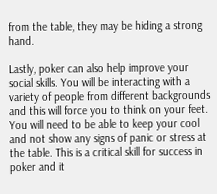from the table, they may be hiding a strong hand.

Lastly, poker can also help improve your social skills. You will be interacting with a variety of people from different backgrounds and this will force you to think on your feet. You will need to be able to keep your cool and not show any signs of panic or stress at the table. This is a critical skill for success in poker and it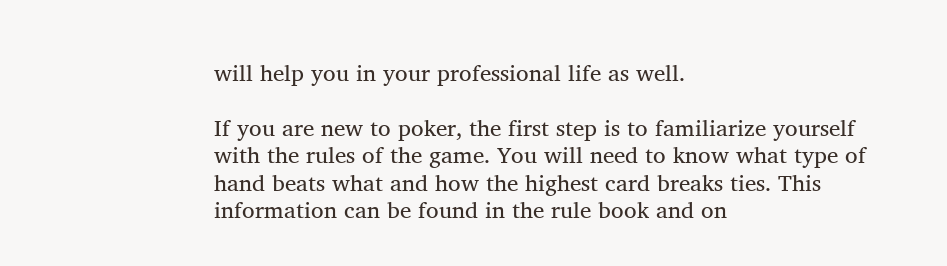will help you in your professional life as well.

If you are new to poker, the first step is to familiarize yourself with the rules of the game. You will need to know what type of hand beats what and how the highest card breaks ties. This information can be found in the rule book and on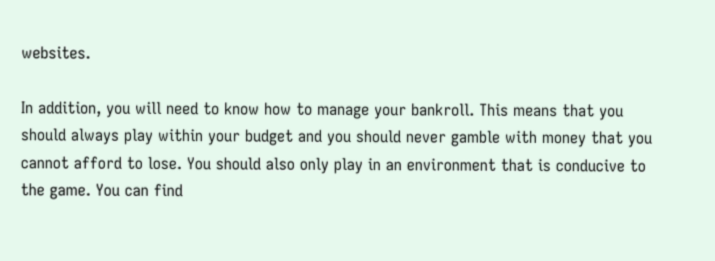websites.

In addition, you will need to know how to manage your bankroll. This means that you should always play within your budget and you should never gamble with money that you cannot afford to lose. You should also only play in an environment that is conducive to the game. You can find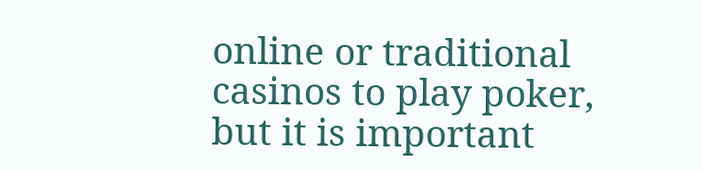online or traditional casinos to play poker, but it is important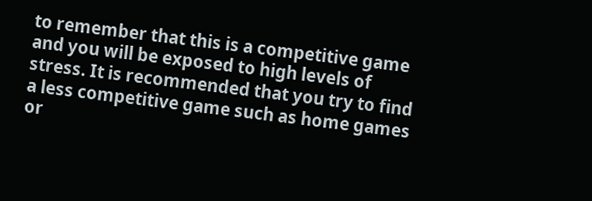to remember that this is a competitive game and you will be exposed to high levels of stress. It is recommended that you try to find a less competitive game such as home games or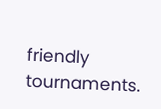friendly tournaments.